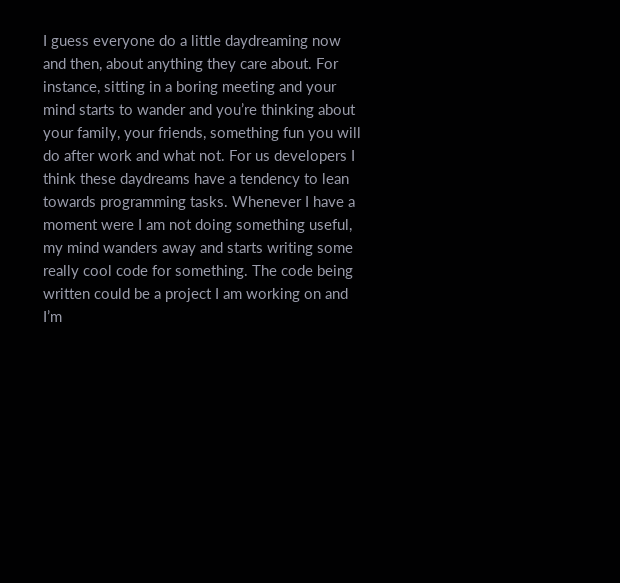I guess everyone do a little daydreaming now and then, about anything they care about. For instance, sitting in a boring meeting and your mind starts to wander and you’re thinking about your family, your friends, something fun you will do after work and what not. For us developers I think these daydreams have a tendency to lean towards programming tasks. Whenever I have a moment were I am not doing something useful, my mind wanders away and starts writing some really cool code for something. The code being written could be a project I am working on and I’m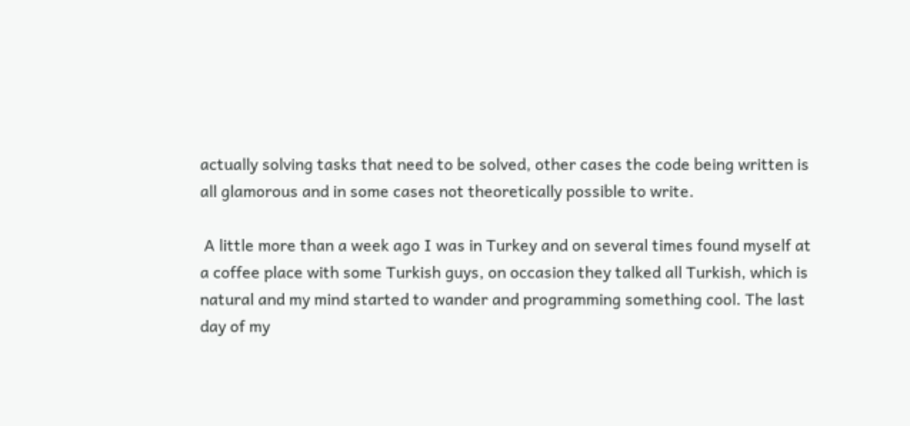actually solving tasks that need to be solved, other cases the code being written is all glamorous and in some cases not theoretically possible to write.

 A little more than a week ago I was in Turkey and on several times found myself at a coffee place with some Turkish guys, on occasion they talked all Turkish, which is natural and my mind started to wander and programming something cool. The last day of my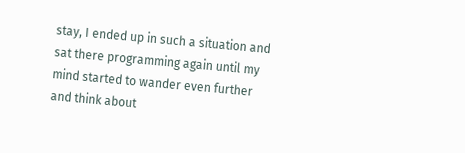stay, I ended up in such a situation and sat there programming again until my mind started to wander even further and think about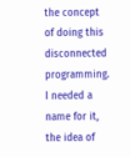the concept of doing this disconnected programming. I needed a name for it, the idea of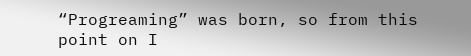“Progreaming” was born, so from this point on I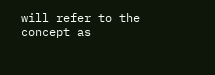will refer to the concept as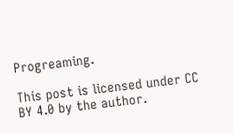Progreaming.

This post is licensed under CC BY 4.0 by the author.